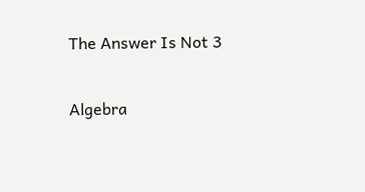The Answer Is Not 3

Algebra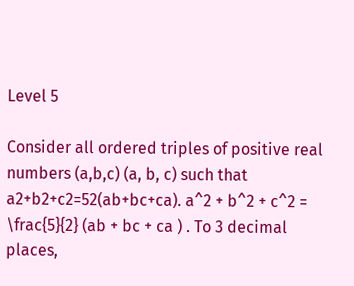Level 5

Consider all ordered triples of positive real numbers (a,b,c) (a, b, c) such that a2+b2+c2=52(ab+bc+ca). a^2 + b^2 + c^2 = \frac{5}{2} (ab + bc + ca ) . To 3 decimal places,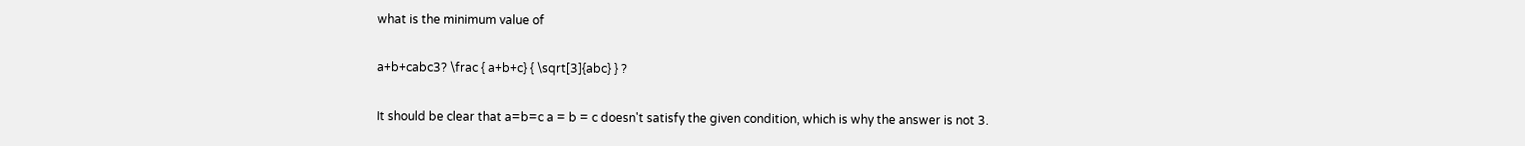what is the minimum value of

a+b+cabc3? \frac { a+b+c} { \sqrt[3]{abc} } ?

It should be clear that a=b=c a = b = c doesn't satisfy the given condition, which is why the answer is not 3.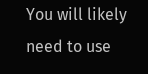You will likely need to use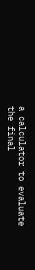a calculator to evaluate the final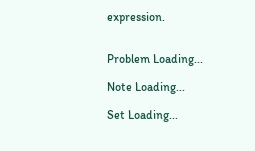expression.


Problem Loading...

Note Loading...

Set Loading...